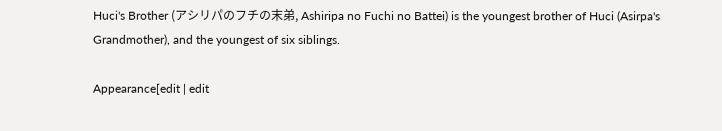Huci's Brother (アシリパのフチの末弟, Ashiripa no Fuchi no Battei) is the youngest brother of Huci (Asirpa's Grandmother), and the youngest of six siblings.

Appearance[edit | edit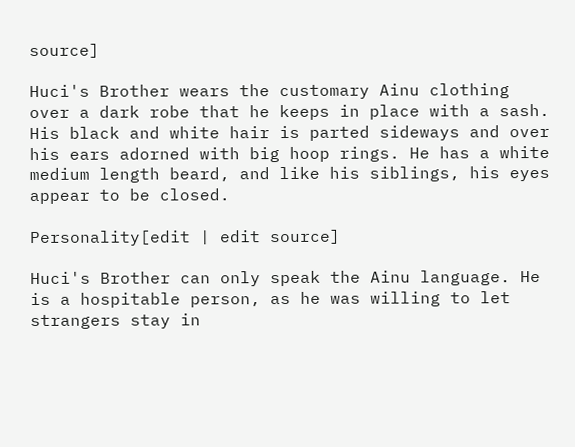source]

Huci's Brother wears the customary Ainu clothing over a dark robe that he keeps in place with a sash. His black and white hair is parted sideways and over his ears adorned with big hoop rings. He has a white medium length beard, and like his siblings, his eyes appear to be closed.

Personality[edit | edit source]

Huci's Brother can only speak the Ainu language. He is a hospitable person, as he was willing to let strangers stay in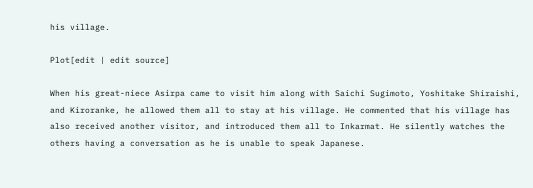his village.

Plot[edit | edit source]

When his great-niece Asirpa came to visit him along with Saichi Sugimoto, Yoshitake Shiraishi, and Kiroranke, he allowed them all to stay at his village. He commented that his village has also received another visitor, and introduced them all to Inkarmat. He silently watches the others having a conversation as he is unable to speak Japanese.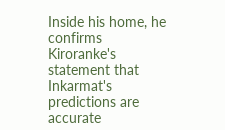Inside his home, he confirms Kiroranke's statement that Inkarmat's predictions are accurate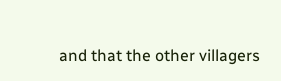and that the other villagers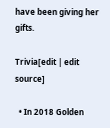have been giving her gifts.

Trivia[edit | edit source]

  • In 2018 Golden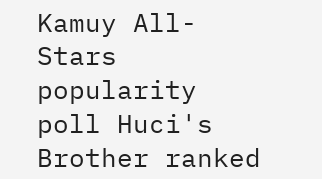Kamuy All-Stars popularity poll Huci's Brother ranked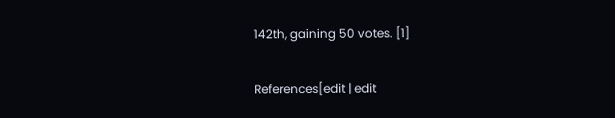142th, gaining 50 votes. [1]

References[edit | edit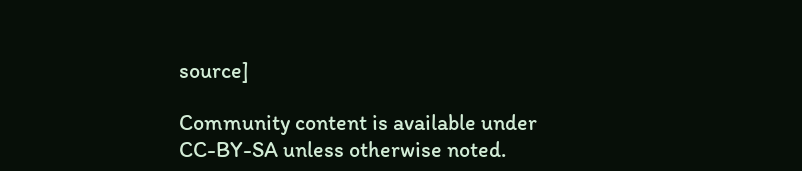source]

Community content is available under CC-BY-SA unless otherwise noted.